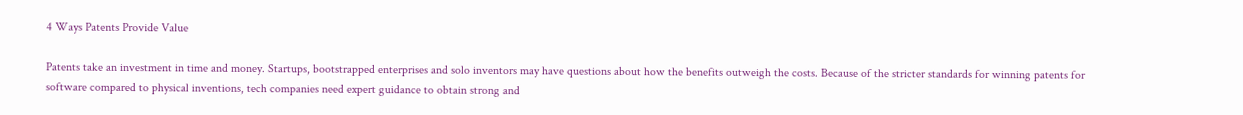4 Ways Patents Provide Value

Patents take an investment in time and money. Startups, bootstrapped enterprises and solo inventors may have questions about how the benefits outweigh the costs. Because of the stricter standards for winning patents for software compared to physical inventions, tech companies need expert guidance to obtain strong and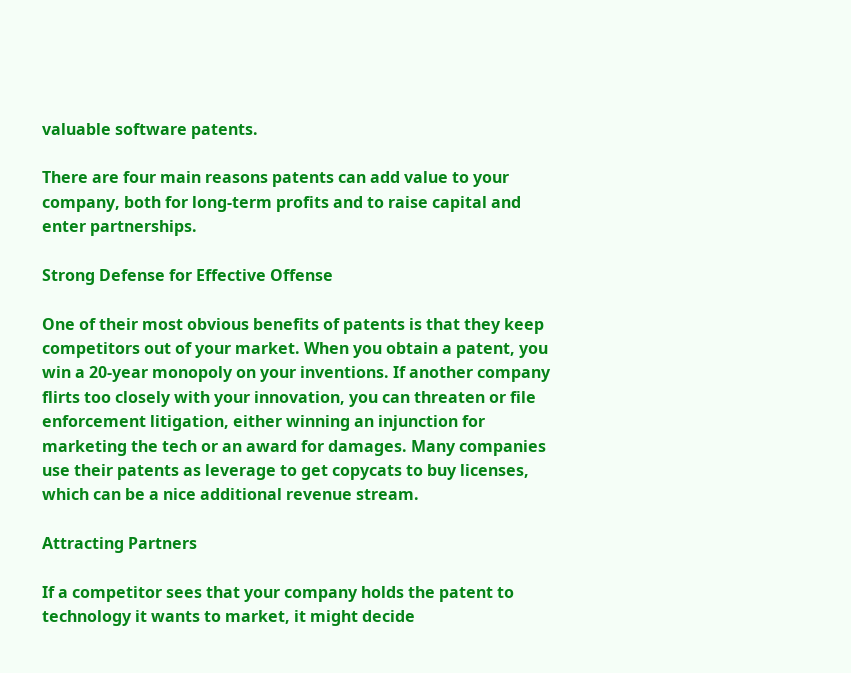valuable software patents.

There are four main reasons patents can add value to your company, both for long-term profits and to raise capital and enter partnerships.

Strong Defense for Effective Offense

One of their most obvious benefits of patents is that they keep competitors out of your market. When you obtain a patent, you win a 20-year monopoly on your inventions. If another company flirts too closely with your innovation, you can threaten or file enforcement litigation, either winning an injunction for marketing the tech or an award for damages. Many companies use their patents as leverage to get copycats to buy licenses, which can be a nice additional revenue stream.

Attracting Partners

If a competitor sees that your company holds the patent to technology it wants to market, it might decide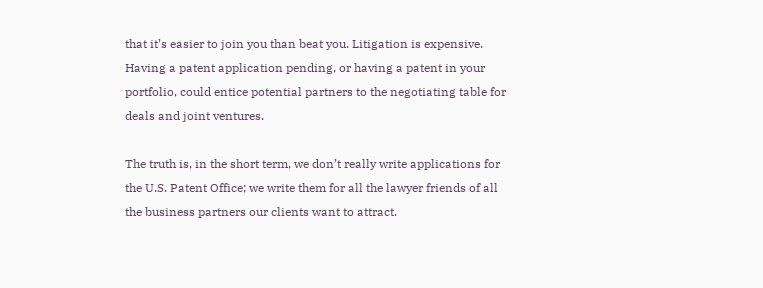that it’s easier to join you than beat you. Litigation is expensive. Having a patent application pending, or having a patent in your portfolio, could entice potential partners to the negotiating table for deals and joint ventures.

The truth is, in the short term, we don’t really write applications for the U.S. Patent Office; we write them for all the lawyer friends of all the business partners our clients want to attract.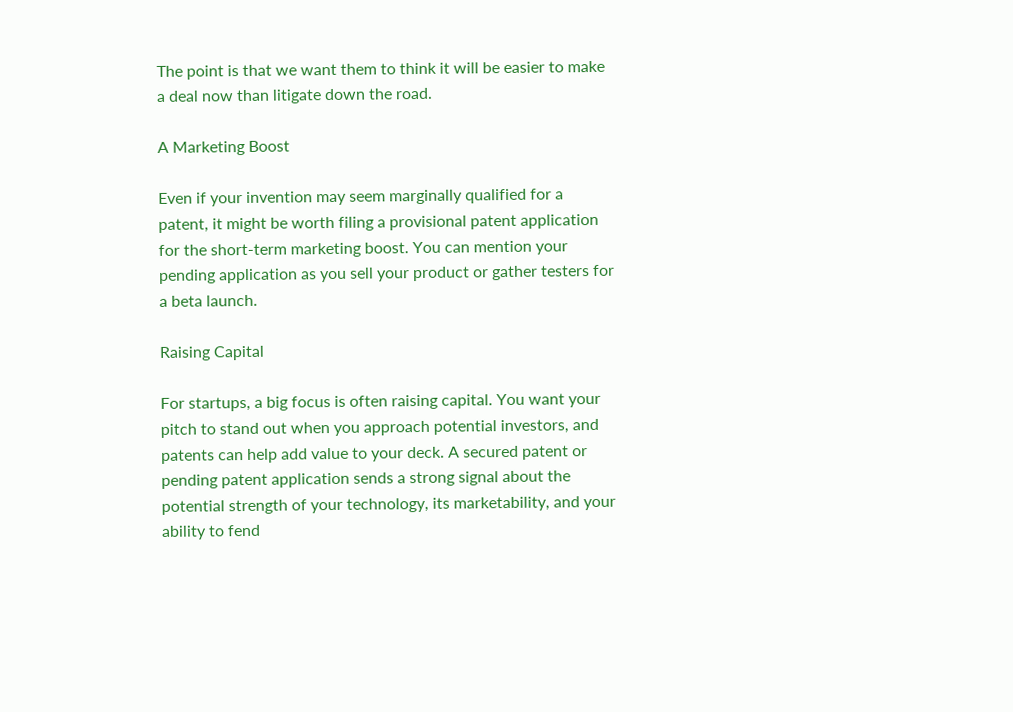The point is that we want them to think it will be easier to make a deal now than litigate down the road.

A Marketing Boost

Even if your invention may seem marginally qualified for a patent, it might be worth filing a provisional patent application for the short-term marketing boost. You can mention your pending application as you sell your product or gather testers for a beta launch.

Raising Capital

For startups, a big focus is often raising capital. You want your pitch to stand out when you approach potential investors, and patents can help add value to your deck. A secured patent or pending patent application sends a strong signal about the potential strength of your technology, its marketability, and your ability to fend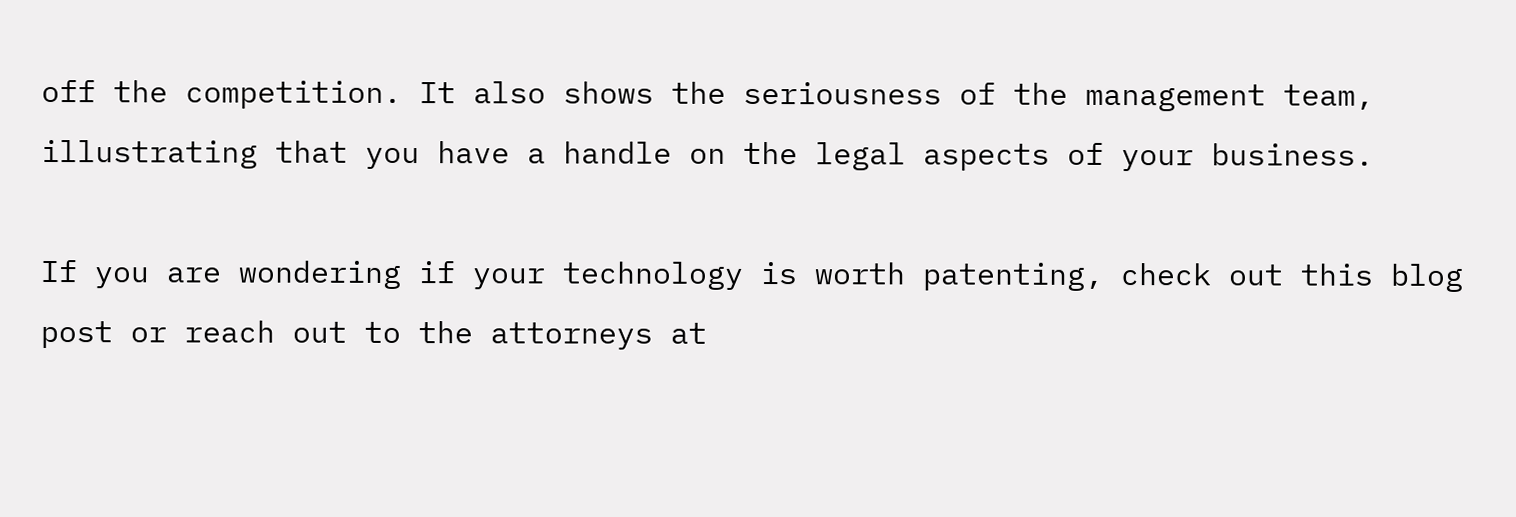off the competition. It also shows the seriousness of the management team, illustrating that you have a handle on the legal aspects of your business.

If you are wondering if your technology is worth patenting, check out this blog post or reach out to the attorneys at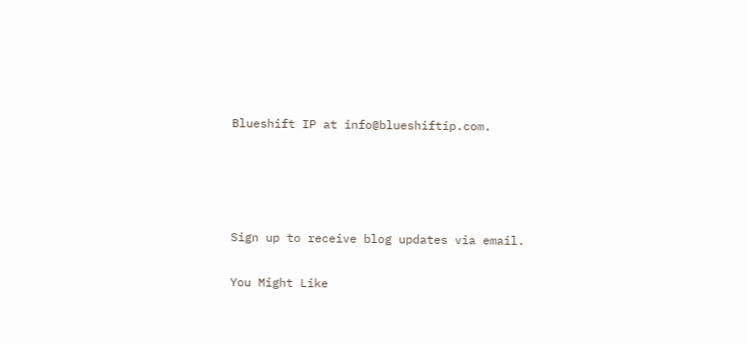Blueshift IP at info@blueshiftip.com.




Sign up to receive blog updates via email.

You Might Like